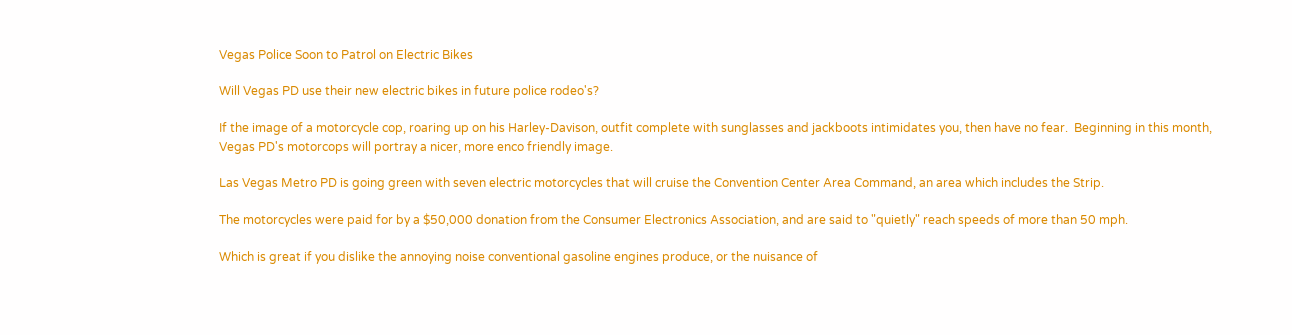Vegas Police Soon to Patrol on Electric Bikes

Will Vegas PD use their new electric bikes in future police rodeo's?

If the image of a motorcycle cop, roaring up on his Harley-Davison, outfit complete with sunglasses and jackboots intimidates you, then have no fear.  Beginning in this month, Vegas PD's motorcops will portray a nicer, more enco friendly image.

Las Vegas Metro PD is going green with seven electric motorcycles that will cruise the Convention Center Area Command, an area which includes the Strip.

The motorcycles were paid for by a $50,000 donation from the Consumer Electronics Association, and are said to "quietly" reach speeds of more than 50 mph.

Which is great if you dislike the annoying noise conventional gasoline engines produce, or the nuisance of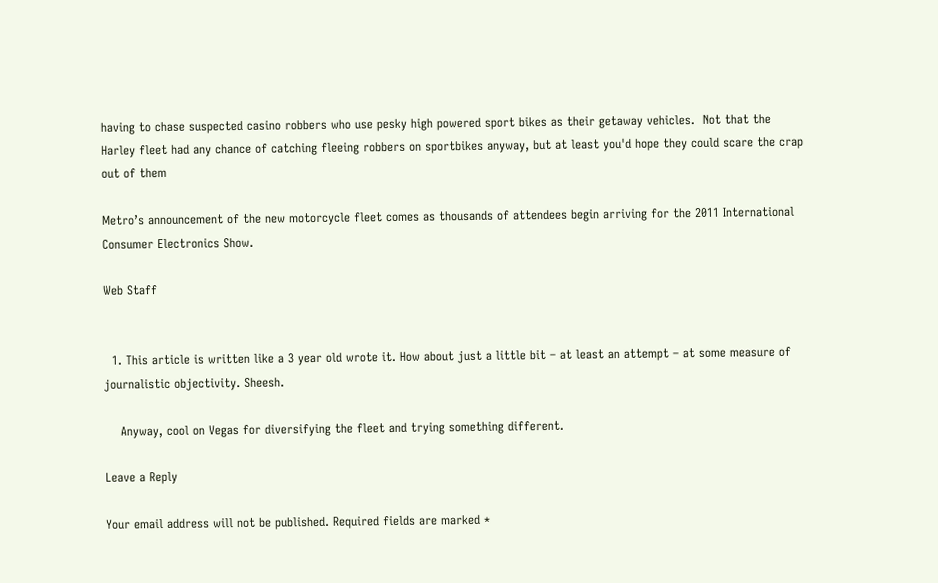having to chase suspected casino robbers who use pesky high powered sport bikes as their getaway vehicles.  Not that the Harley fleet had any chance of catching fleeing robbers on sportbikes anyway, but at least you'd hope they could scare the crap out of them

Metro’s announcement of the new motorcycle fleet comes as thousands of attendees begin arriving for the 2011 International Consumer Electronics Show.

Web Staff


  1. This article is written like a 3 year old wrote it. How about just a little bit – at least an attempt – at some measure of journalistic objectivity. Sheesh.

    Anyway, cool on Vegas for diversifying the fleet and trying something different.

Leave a Reply

Your email address will not be published. Required fields are marked *